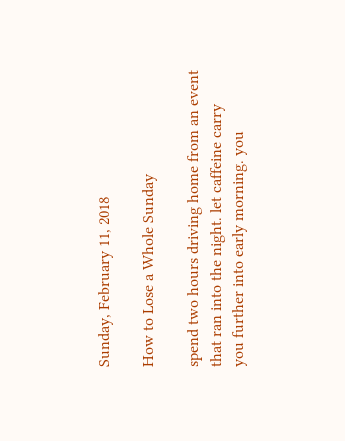Sunday, February 11, 2018

How to Lose a Whole Sunday

spend two hours driving home from an event
that ran into the night. let caffeine carry
you further into early morning. you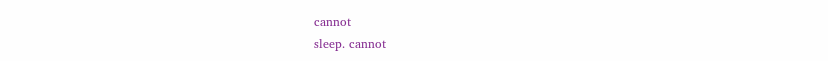cannot
sleep. cannot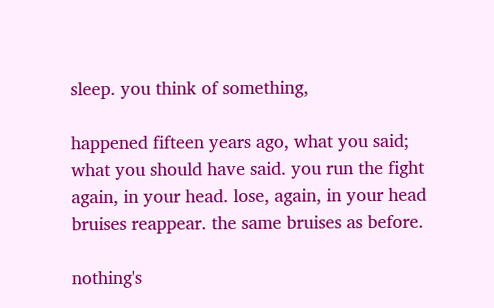sleep. you think of something,

happened fifteen years ago, what you said;
what you should have said. you run the fight
again, in your head. lose, again, in your head
bruises reappear. the same bruises as before.

nothing's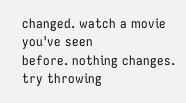changed. watch a movie you've seen
before. nothing changes. try throwing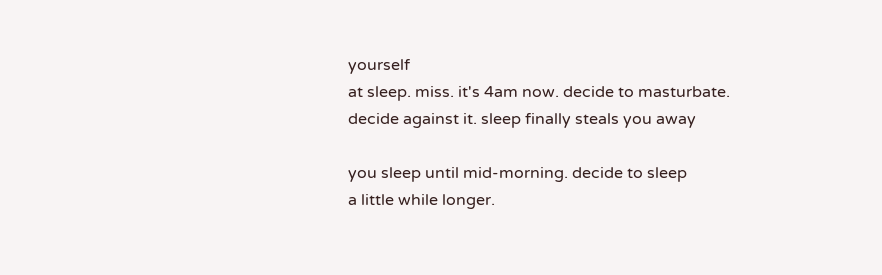yourself
at sleep. miss. it's 4am now. decide to masturbate.
decide against it. sleep finally steals you away

you sleep until mid-morning. decide to sleep
a little while longer.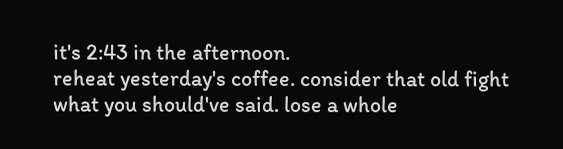it's 2:43 in the afternoon.
reheat yesterday's coffee. consider that old fight
what you should've said. lose a whole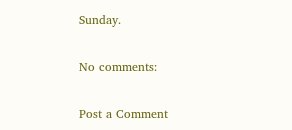Sunday.

No comments:

Post a Comment